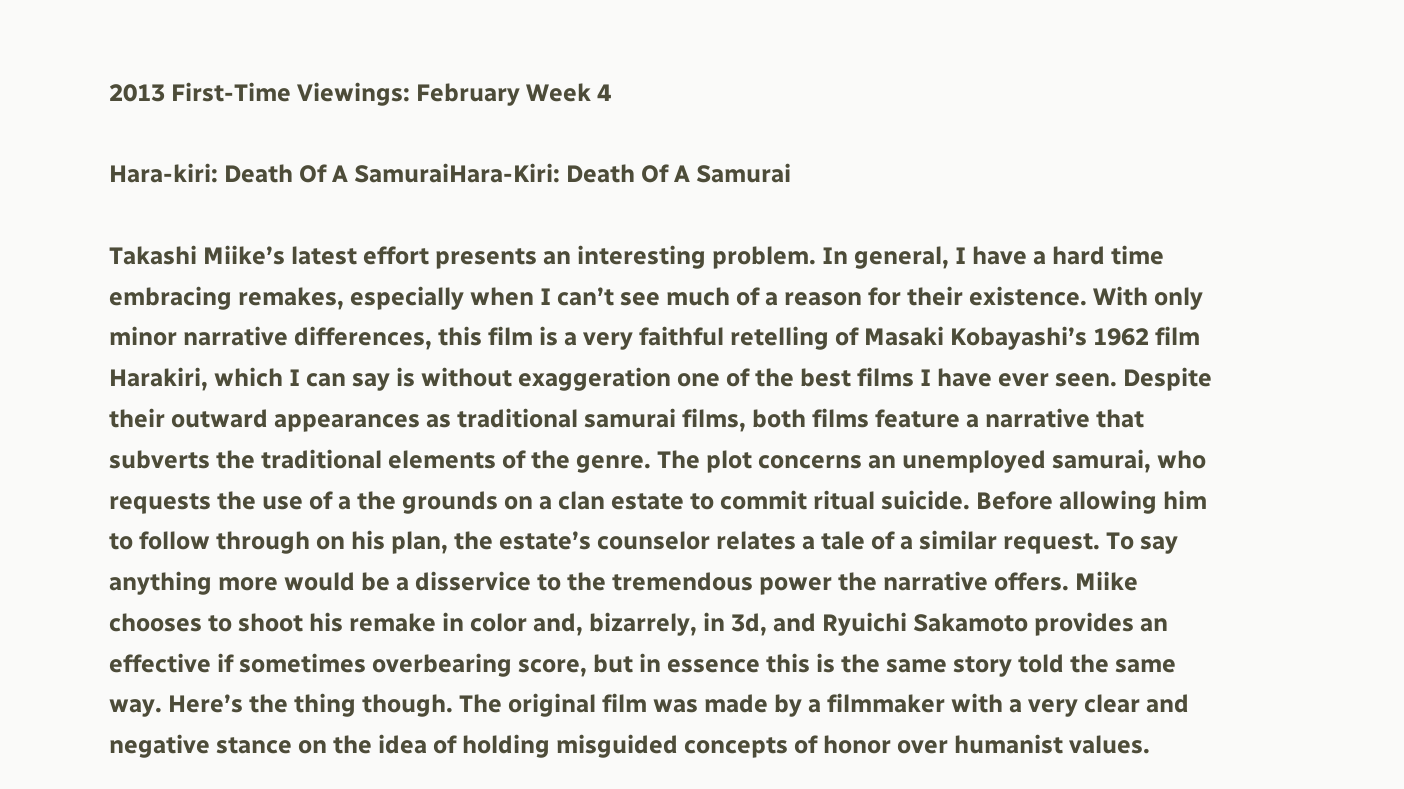2013 First-Time Viewings: February Week 4

Hara-kiri: Death Of A SamuraiHara-Kiri: Death Of A Samurai

Takashi Miike’s latest effort presents an interesting problem. In general, I have a hard time embracing remakes, especially when I can’t see much of a reason for their existence. With only minor narrative differences, this film is a very faithful retelling of Masaki Kobayashi’s 1962 film Harakiri, which I can say is without exaggeration one of the best films I have ever seen. Despite their outward appearances as traditional samurai films, both films feature a narrative that subverts the traditional elements of the genre. The plot concerns an unemployed samurai, who requests the use of a the grounds on a clan estate to commit ritual suicide. Before allowing him to follow through on his plan, the estate’s counselor relates a tale of a similar request. To say anything more would be a disservice to the tremendous power the narrative offers. Miike chooses to shoot his remake in color and, bizarrely, in 3d, and Ryuichi Sakamoto provides an effective if sometimes overbearing score, but in essence this is the same story told the same way. Here’s the thing though. The original film was made by a filmmaker with a very clear and negative stance on the idea of holding misguided concepts of honor over humanist values.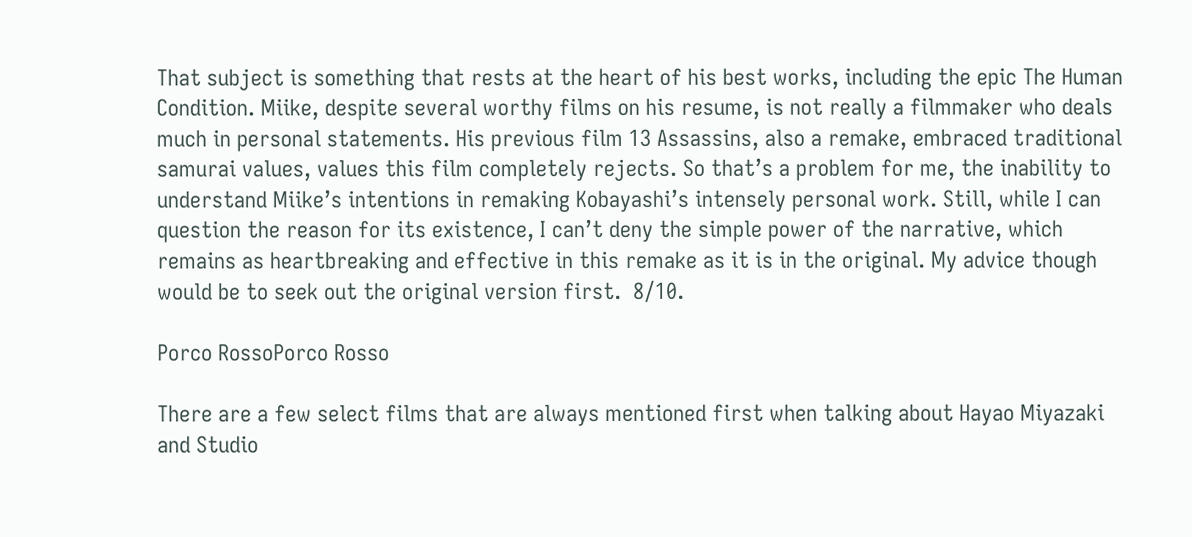That subject is something that rests at the heart of his best works, including the epic The Human Condition. Miike, despite several worthy films on his resume, is not really a filmmaker who deals much in personal statements. His previous film 13 Assassins, also a remake, embraced traditional samurai values, values this film completely rejects. So that’s a problem for me, the inability to understand Miike’s intentions in remaking Kobayashi’s intensely personal work. Still, while I can question the reason for its existence, I can’t deny the simple power of the narrative, which remains as heartbreaking and effective in this remake as it is in the original. My advice though would be to seek out the original version first.  8/10.

Porco RossoPorco Rosso

There are a few select films that are always mentioned first when talking about Hayao Miyazaki and Studio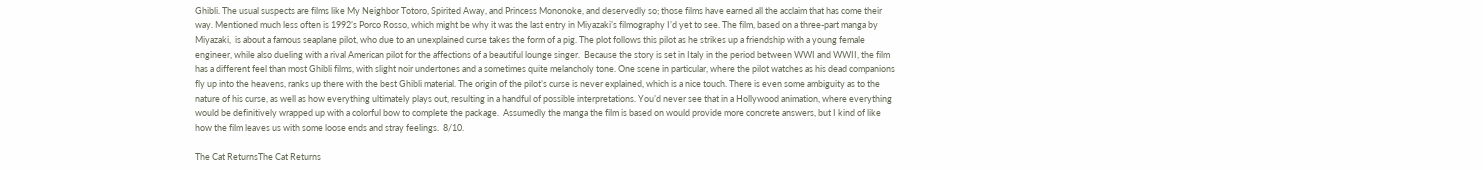Ghibli. The usual suspects are films like My Neighbor Totoro, Spirited Away, and Princess Mononoke, and deservedly so; those films have earned all the acclaim that has come their way. Mentioned much less often is 1992’s Porco Rosso, which might be why it was the last entry in Miyazaki’s filmography I’d yet to see. The film, based on a three-part manga by Miyazaki,  is about a famous seaplane pilot, who due to an unexplained curse takes the form of a pig. The plot follows this pilot as he strikes up a friendship with a young female engineer, while also dueling with a rival American pilot for the affections of a beautiful lounge singer.  Because the story is set in Italy in the period between WWI and WWII, the film has a different feel than most Ghibli films, with slight noir undertones and a sometimes quite melancholy tone. One scene in particular, where the pilot watches as his dead companions fly up into the heavens, ranks up there with the best Ghibli material. The origin of the pilot’s curse is never explained, which is a nice touch. There is even some ambiguity as to the nature of his curse, as well as how everything ultimately plays out, resulting in a handful of possible interpretations. You’d never see that in a Hollywood animation, where everything would be definitively wrapped up with a colorful bow to complete the package.  Assumedly the manga the film is based on would provide more concrete answers, but I kind of like how the film leaves us with some loose ends and stray feelings.  8/10.

The Cat ReturnsThe Cat Returns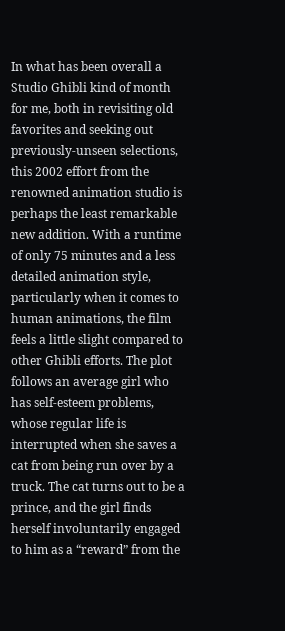In what has been overall a Studio Ghibli kind of month for me, both in revisiting old favorites and seeking out previously-unseen selections, this 2002 effort from the renowned animation studio is perhaps the least remarkable new addition. With a runtime of only 75 minutes and a less detailed animation style, particularly when it comes to human animations, the film feels a little slight compared to other Ghibli efforts. The plot follows an average girl who has self-esteem problems, whose regular life is interrupted when she saves a cat from being run over by a truck. The cat turns out to be a prince, and the girl finds herself involuntarily engaged to him as a “reward” from the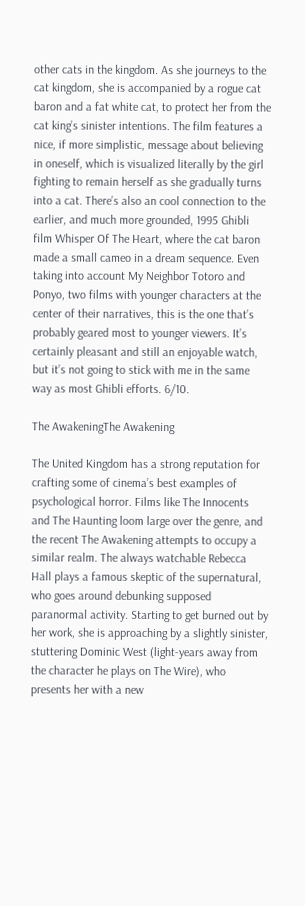other cats in the kingdom. As she journeys to the cat kingdom, she is accompanied by a rogue cat baron and a fat white cat, to protect her from the cat king’s sinister intentions. The film features a nice, if more simplistic, message about believing in oneself, which is visualized literally by the girl fighting to remain herself as she gradually turns into a cat. There’s also an cool connection to the earlier, and much more grounded, 1995 Ghibli film Whisper Of The Heart, where the cat baron made a small cameo in a dream sequence. Even taking into account My Neighbor Totoro and Ponyo, two films with younger characters at the center of their narratives, this is the one that’s probably geared most to younger viewers. It’s certainly pleasant and still an enjoyable watch, but it’s not going to stick with me in the same way as most Ghibli efforts. 6/10.

The AwakeningThe Awakening

The United Kingdom has a strong reputation for crafting some of cinema’s best examples of psychological horror. Films like The Innocents and The Haunting loom large over the genre, and the recent The Awakening attempts to occupy a similar realm. The always watchable Rebecca Hall plays a famous skeptic of the supernatural, who goes around debunking supposed paranormal activity. Starting to get burned out by her work, she is approaching by a slightly sinister, stuttering Dominic West (light-years away from the character he plays on The Wire), who presents her with a new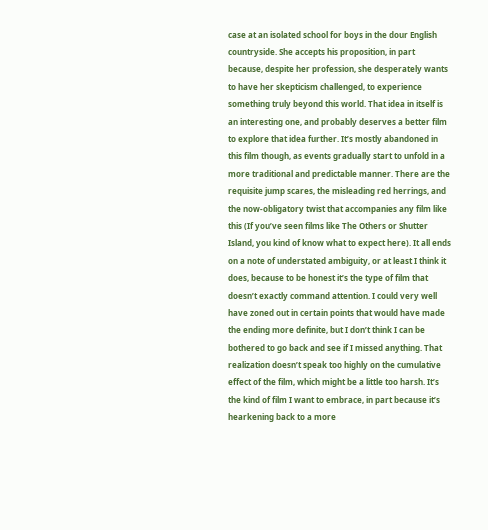case at an isolated school for boys in the dour English countryside. She accepts his proposition, in part because, despite her profession, she desperately wants to have her skepticism challenged, to experience something truly beyond this world. That idea in itself is an interesting one, and probably deserves a better film to explore that idea further. It’s mostly abandoned in this film though, as events gradually start to unfold in a more traditional and predictable manner. There are the requisite jump scares, the misleading red herrings, and the now-obligatory twist that accompanies any film like this (If you’ve seen films like The Others or Shutter Island, you kind of know what to expect here). It all ends on a note of understated ambiguity, or at least I think it does, because to be honest it’s the type of film that doesn’t exactly command attention. I could very well have zoned out in certain points that would have made the ending more definite, but I don’t think I can be bothered to go back and see if I missed anything. That realization doesn’t speak too highly on the cumulative effect of the film, which might be a little too harsh. It’s the kind of film I want to embrace, in part because it’s hearkening back to a more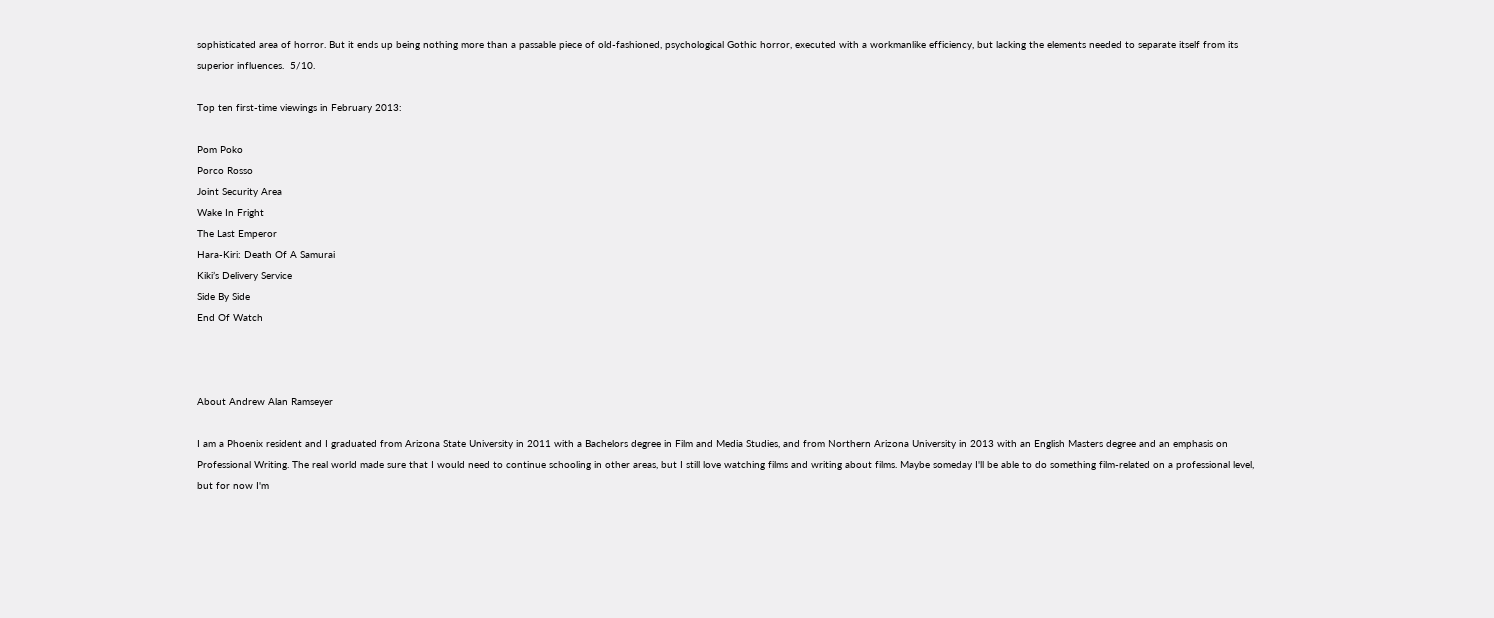sophisticated area of horror. But it ends up being nothing more than a passable piece of old-fashioned, psychological Gothic horror, executed with a workmanlike efficiency, but lacking the elements needed to separate itself from its superior influences.  5/10.

Top ten first-time viewings in February 2013:

Pom Poko
Porco Rosso
Joint Security Area
Wake In Fright
The Last Emperor
Hara-Kiri: Death Of A Samurai
Kiki’s Delivery Service
Side By Side
End Of Watch



About Andrew Alan Ramseyer

I am a Phoenix resident and I graduated from Arizona State University in 2011 with a Bachelors degree in Film and Media Studies, and from Northern Arizona University in 2013 with an English Masters degree and an emphasis on Professional Writing. The real world made sure that I would need to continue schooling in other areas, but I still love watching films and writing about films. Maybe someday I'll be able to do something film-related on a professional level, but for now I'm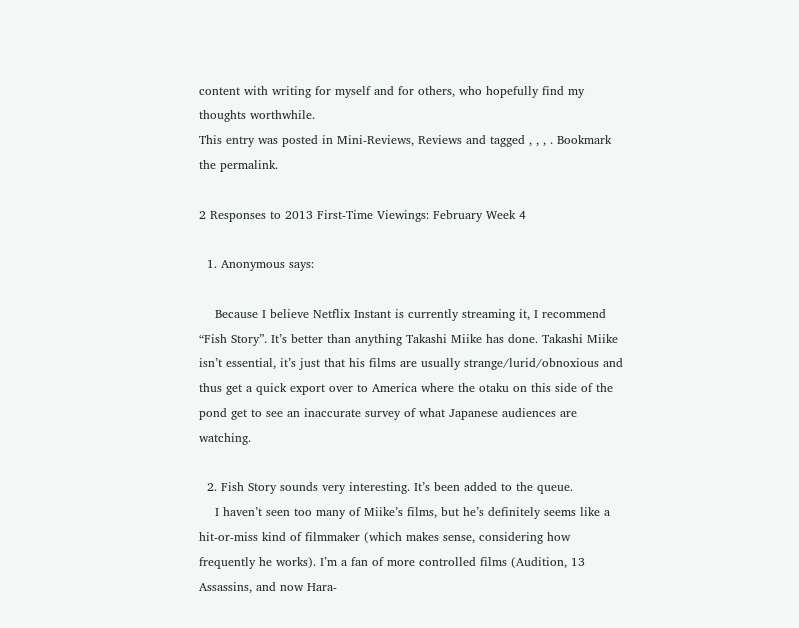content with writing for myself and for others, who hopefully find my thoughts worthwhile.
This entry was posted in Mini-Reviews, Reviews and tagged , , , . Bookmark the permalink.

2 Responses to 2013 First-Time Viewings: February Week 4

  1. Anonymous says:

    Because I believe Netflix Instant is currently streaming it, I recommend “Fish Story”. It’s better than anything Takashi Miike has done. Takashi Miike isn’t essential, it’s just that his films are usually strange/lurid/obnoxious and thus get a quick export over to America where the otaku on this side of the pond get to see an inaccurate survey of what Japanese audiences are watching.

  2. Fish Story sounds very interesting. It’s been added to the queue.
    I haven’t seen too many of Miike’s films, but he’s definitely seems like a hit-or-miss kind of filmmaker (which makes sense, considering how frequently he works). I’m a fan of more controlled films (Audition, 13 Assassins, and now Hara-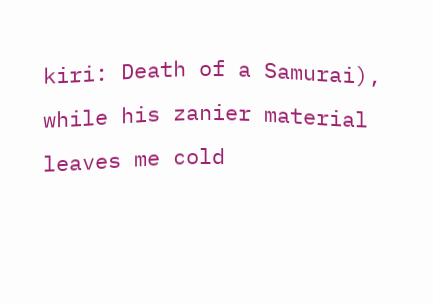kiri: Death of a Samurai), while his zanier material leaves me cold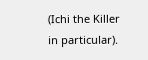(Ichi the Killer in particular).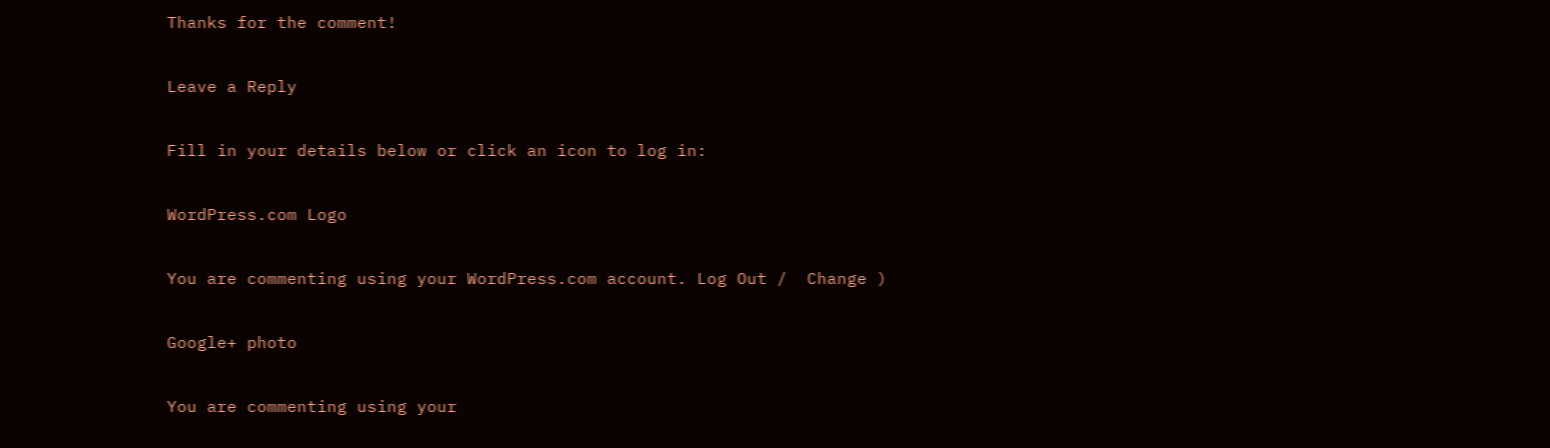Thanks for the comment!

Leave a Reply

Fill in your details below or click an icon to log in:

WordPress.com Logo

You are commenting using your WordPress.com account. Log Out /  Change )

Google+ photo

You are commenting using your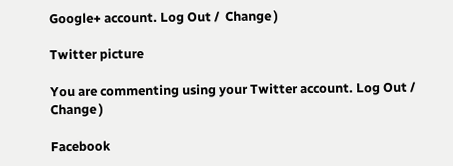Google+ account. Log Out /  Change )

Twitter picture

You are commenting using your Twitter account. Log Out /  Change )

Facebook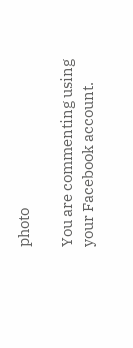photo

You are commenting using your Facebook account.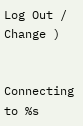Log Out /  Change )


Connecting to %s